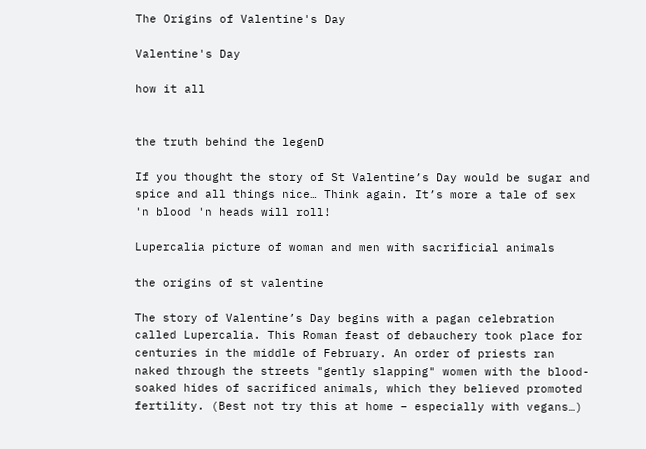The Origins of Valentine's Day

Valentine's Day

how it all


the truth behind the legenD

If you thought the story of St Valentine’s Day would be sugar and spice and all things nice… Think again. It’s more a tale of sex 'n blood 'n heads will roll!

Lupercalia picture of woman and men with sacrificial animals

the origins of st valentine

The story of Valentine’s Day begins with a pagan celebration called Lupercalia. This Roman feast of debauchery took place for centuries in the middle of February. An order of priests ran naked through the streets "gently slapping" women with the blood-soaked hides of sacrificed animals, which they believed promoted fertility. (Best not try this at home – especially with vegans…)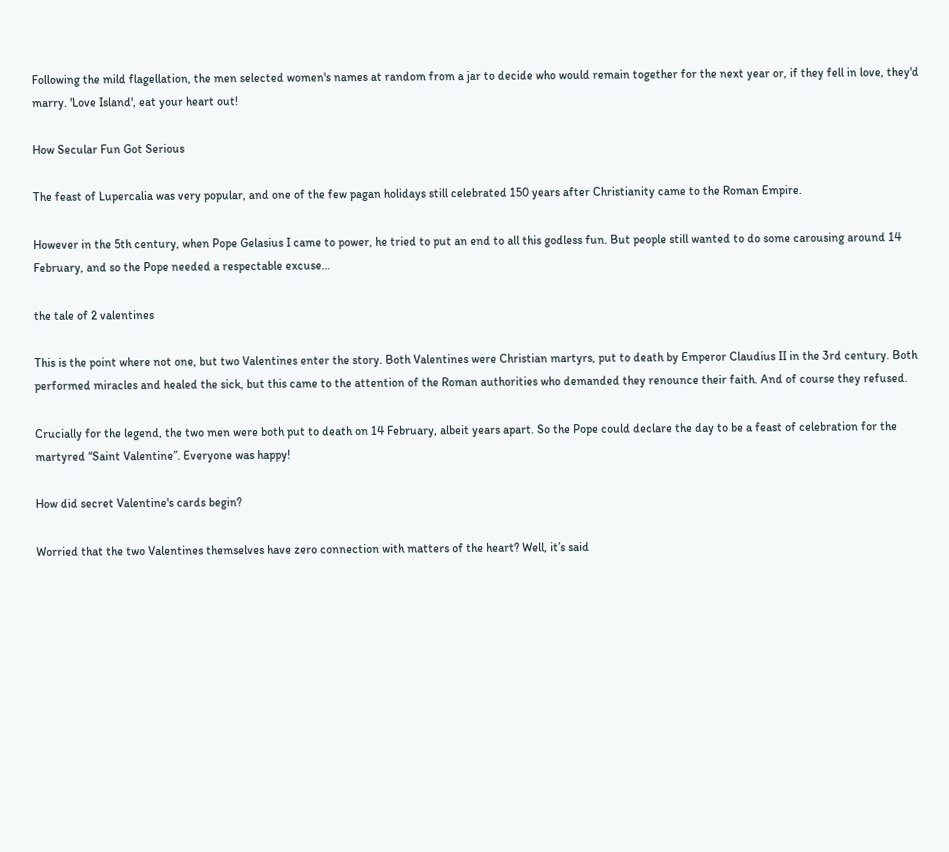Following the mild flagellation, the men selected women's names at random from a jar to decide who would remain together for the next year or, if they fell in love, they'd marry. 'Love Island', eat your heart out!

How Secular Fun Got Serious

The feast of Lupercalia was very popular, and one of the few pagan holidays still celebrated 150 years after Christianity came to the Roman Empire.

However in the 5th century, when Pope Gelasius I came to power, he tried to put an end to all this godless fun. But people still wanted to do some carousing around 14 February, and so the Pope needed a respectable excuse…

the tale of 2 valentines

This is the point where not one, but two Valentines enter the story. Both Valentines were Christian martyrs, put to death by Emperor Claudius II in the 3rd century. Both performed miracles and healed the sick, but this came to the attention of the Roman authorities who demanded they renounce their faith. And of course they refused.

Crucially for the legend, the two men were both put to death on 14 February, albeit years apart. So the Pope could declare the day to be a feast of celebration for the martyred “Saint Valentine”. Everyone was happy!

How did secret Valentine's cards begin?

Worried that the two Valentines themselves have zero connection with matters of the heart? Well, it’s said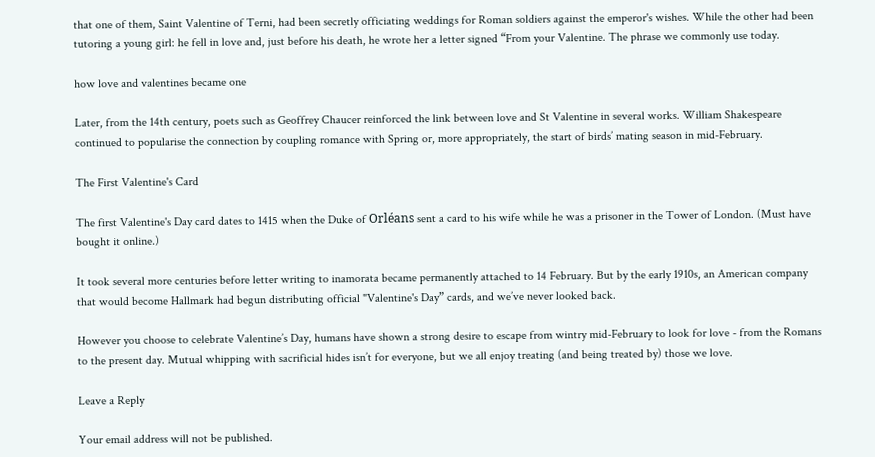that one of them, Saint Valentine of Terni, had been secretly officiating weddings for Roman soldiers against the emperor's wishes. While the other had been tutoring a young girl: he fell in love and, just before his death, he wrote her a letter signed “From your Valentine. The phrase we commonly use today.

how love and valentines became one

Later, from the 14th century, poets such as Geoffrey Chaucer reinforced the link between love and St Valentine in several works. William Shakespeare continued to popularise the connection by coupling romance with Spring or, more appropriately, the start of birds’ mating season in mid-February.

The First Valentine's Card

The first Valentine's Day card dates to 1415 when the Duke of Orléans sent a card to his wife while he was a prisoner in the Tower of London. (Must have bought it online.)

It took several more centuries before letter writing to inamorata became permanently attached to 14 February. But by the early 1910s, an American company that would become Hallmark had begun distributing official "Valentine's Day” cards, and we’ve never looked back.

However you choose to celebrate Valentine’s Day, humans have shown a strong desire to escape from wintry mid-February to look for love - from the Romans to the present day. Mutual whipping with sacrificial hides isn’t for everyone, but we all enjoy treating (and being treated by) those we love.

Leave a Reply

Your email address will not be published.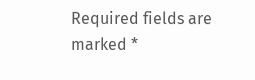Required fields are marked *